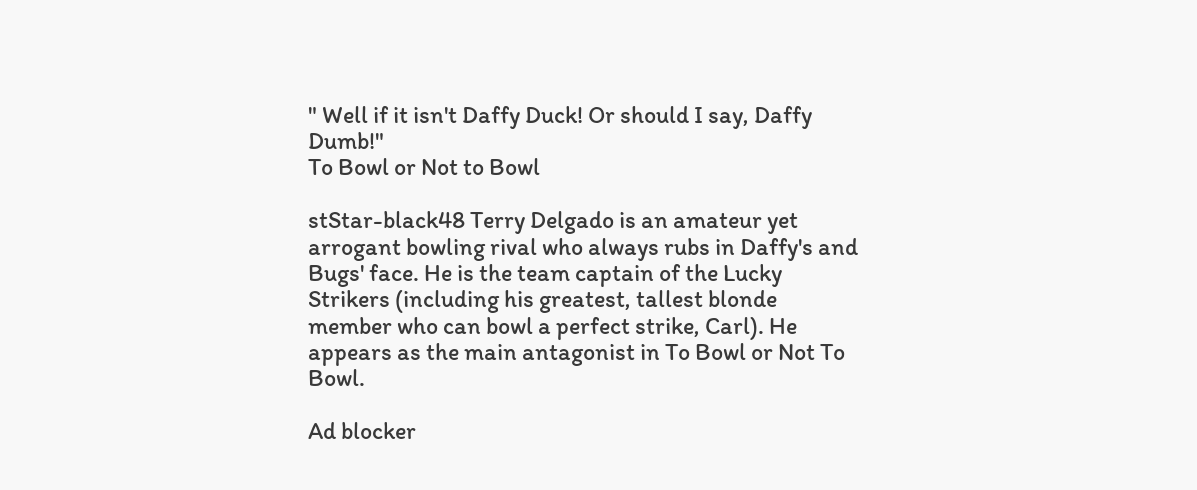" Well if it isn't Daffy Duck! Or should I say, Daffy Dumb!"
To Bowl or Not to Bowl

stStar-black48 Terry Delgado is an amateur yet arrogant bowling rival who always rubs in Daffy's and Bugs' face. He is the team captain of the Lucky Strikers (including his greatest, tallest blonde member who can bowl a perfect strike, Carl). He appears as the main antagonist in To Bowl or Not To Bowl.

Ad blocker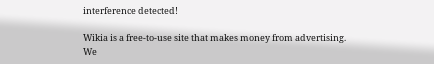interference detected!

Wikia is a free-to-use site that makes money from advertising. We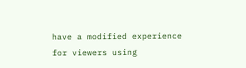have a modified experience for viewers using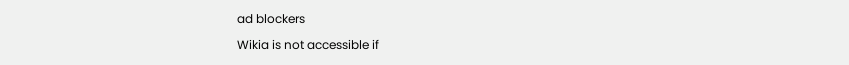ad blockers

Wikia is not accessible if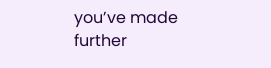you’ve made further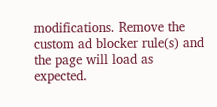modifications. Remove the custom ad blocker rule(s) and the page will load as expected.